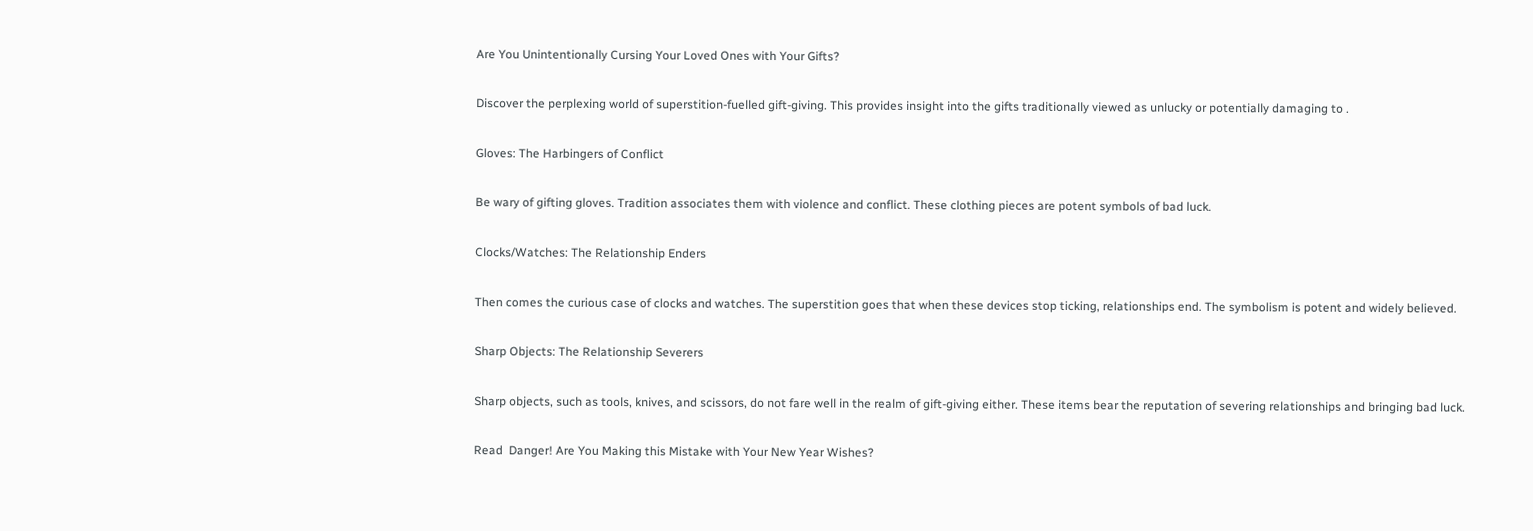Are You Unintentionally Cursing Your Loved Ones with Your Gifts?

Discover the perplexing world of superstition-fuelled gift-giving. This provides insight into the gifts traditionally viewed as unlucky or potentially damaging to .

Gloves: The Harbingers of Conflict

Be wary of gifting gloves. Tradition associates them with violence and conflict. These clothing pieces are potent symbols of bad luck.

Clocks/Watches: The Relationship Enders

Then comes the curious case of clocks and watches. The superstition goes that when these devices stop ticking, relationships end. The symbolism is potent and widely believed.

Sharp Objects: The Relationship Severers

Sharp objects, such as tools, knives, and scissors, do not fare well in the realm of gift-giving either. These items bear the reputation of severing relationships and bringing bad luck.

Read  Danger! Are You Making this Mistake with Your New Year Wishes?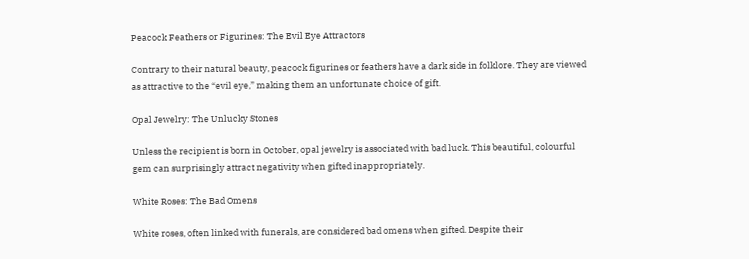Peacock Feathers or Figurines: The Evil Eye Attractors

Contrary to their natural beauty, peacock figurines or feathers have a dark side in folklore. They are viewed as attractive to the “evil eye,” making them an unfortunate choice of gift.

Opal Jewelry: The Unlucky Stones

Unless the recipient is born in October, opal jewelry is associated with bad luck. This beautiful, colourful gem can surprisingly attract negativity when gifted inappropriately.

White Roses: The Bad Omens

White roses, often linked with funerals, are considered bad omens when gifted. Despite their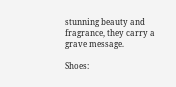stunning beauty and fragrance, they carry a grave message.

Shoes: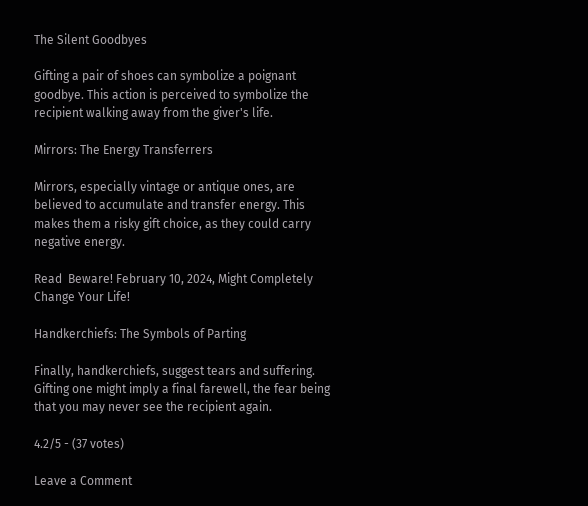The Silent Goodbyes

Gifting a pair of shoes can symbolize a poignant goodbye. This action is perceived to symbolize the recipient walking away from the giver's life.

Mirrors: The Energy Transferrers

Mirrors, especially vintage or antique ones, are believed to accumulate and transfer energy. This makes them a risky gift choice, as they could carry negative energy.

Read  Beware! February 10, 2024, Might Completely Change Your Life!

Handkerchiefs: The Symbols of Parting

Finally, handkerchiefs, suggest tears and suffering. Gifting one might imply a final farewell, the fear being that you may never see the recipient again.

4.2/5 - (37 votes)

Leave a Comment